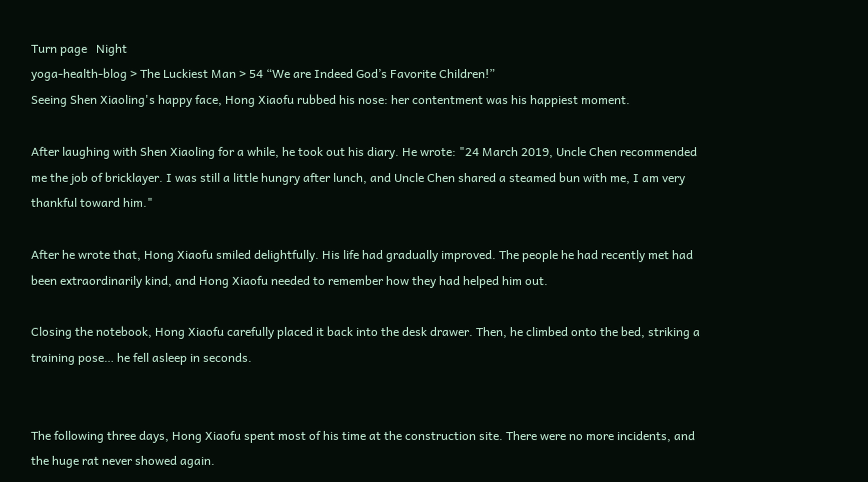Turn page   Night
yoga-health-blog > The Luckiest Man > 54 “We are Indeed God’s Favorite Children!”
Seeing Shen Xiaoling's happy face, Hong Xiaofu rubbed his nose: her contentment was his happiest moment.

After laughing with Shen Xiaoling for a while, he took out his diary. He wrote: "24 March 2019, Uncle Chen recommended me the job of bricklayer. I was still a little hungry after lunch, and Uncle Chen shared a steamed bun with me, I am very thankful toward him."

After he wrote that, Hong Xiaofu smiled delightfully. His life had gradually improved. The people he had recently met had been extraordinarily kind, and Hong Xiaofu needed to remember how they had helped him out.

Closing the notebook, Hong Xiaofu carefully placed it back into the desk drawer. Then, he climbed onto the bed, striking a training pose… he fell asleep in seconds.


The following three days, Hong Xiaofu spent most of his time at the construction site. There were no more incidents, and the huge rat never showed again.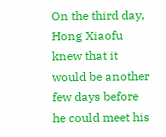On the third day, Hong Xiaofu knew that it would be another few days before he could meet his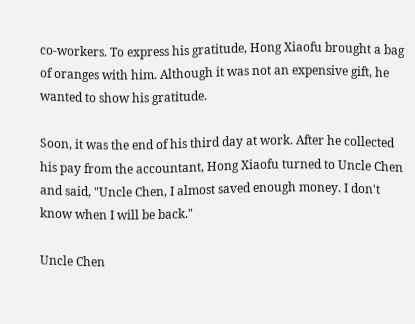co-workers. To express his gratitude, Hong Xiaofu brought a bag of oranges with him. Although it was not an expensive gift, he wanted to show his gratitude.

Soon, it was the end of his third day at work. After he collected his pay from the accountant, Hong Xiaofu turned to Uncle Chen and said, "Uncle Chen, I almost saved enough money. I don't know when I will be back."

Uncle Chen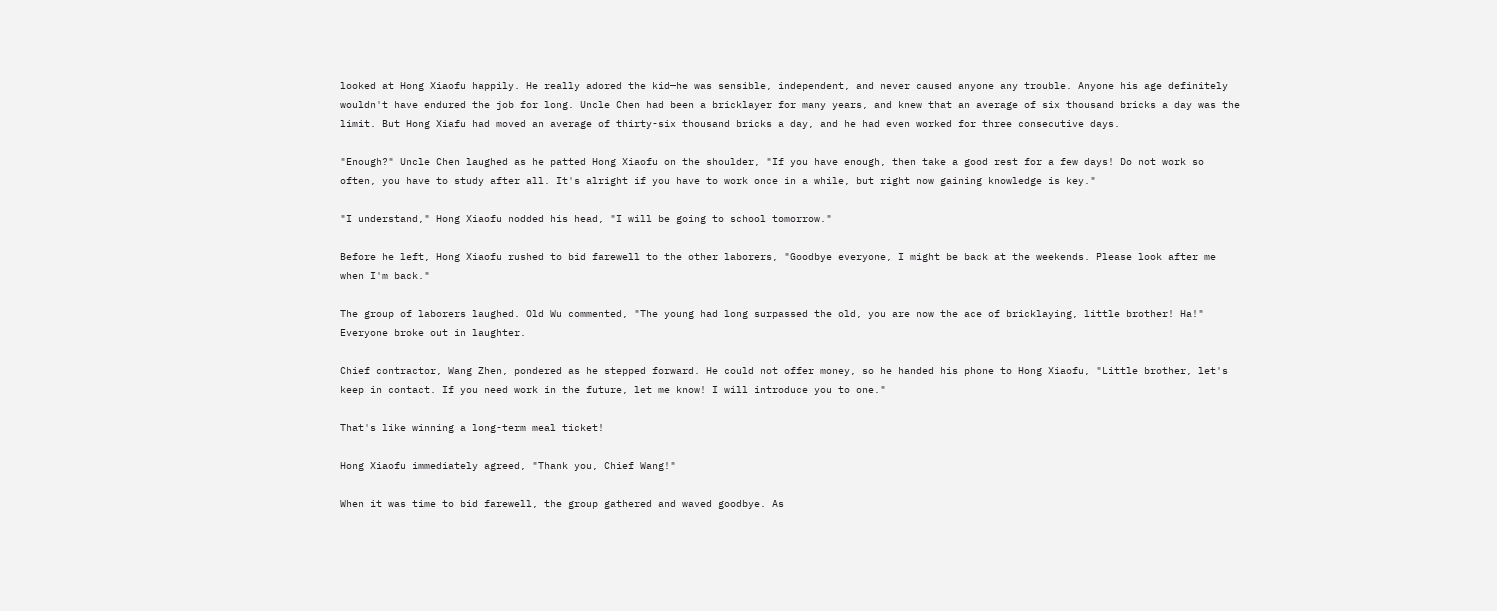looked at Hong Xiaofu happily. He really adored the kid—he was sensible, independent, and never caused anyone any trouble. Anyone his age definitely wouldn't have endured the job for long. Uncle Chen had been a bricklayer for many years, and knew that an average of six thousand bricks a day was the limit. But Hong Xiafu had moved an average of thirty-six thousand bricks a day, and he had even worked for three consecutive days.

"Enough?" Uncle Chen laughed as he patted Hong Xiaofu on the shoulder, "If you have enough, then take a good rest for a few days! Do not work so often, you have to study after all. It's alright if you have to work once in a while, but right now gaining knowledge is key."

"I understand," Hong Xiaofu nodded his head, "I will be going to school tomorrow."

Before he left, Hong Xiaofu rushed to bid farewell to the other laborers, "Goodbye everyone, I might be back at the weekends. Please look after me when I'm back."

The group of laborers laughed. Old Wu commented, "The young had long surpassed the old, you are now the ace of bricklaying, little brother! Ha!" Everyone broke out in laughter.

Chief contractor, Wang Zhen, pondered as he stepped forward. He could not offer money, so he handed his phone to Hong Xiaofu, "Little brother, let's keep in contact. If you need work in the future, let me know! I will introduce you to one."

That's like winning a long-term meal ticket!

Hong Xiaofu immediately agreed, "Thank you, Chief Wang!"

When it was time to bid farewell, the group gathered and waved goodbye. As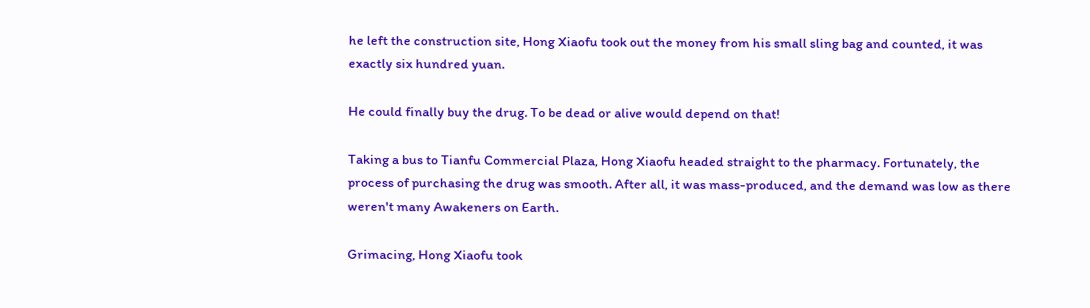he left the construction site, Hong Xiaofu took out the money from his small sling bag and counted, it was exactly six hundred yuan.

He could finally buy the drug. To be dead or alive would depend on that!

Taking a bus to Tianfu Commercial Plaza, Hong Xiaofu headed straight to the pharmacy. Fortunately, the process of purchasing the drug was smooth. After all, it was mass-produced, and the demand was low as there weren't many Awakeners on Earth.

Grimacing, Hong Xiaofu took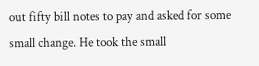out fifty bill notes to pay and asked for some small change. He took the small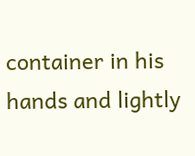container in his hands and lightly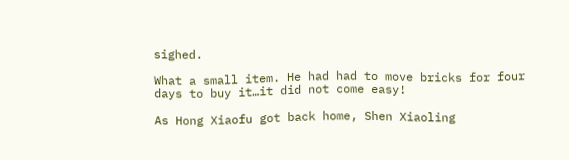sighed.

What a small item. He had had to move bricks for four days to buy it…it did not come easy!

As Hong Xiaofu got back home, Shen Xiaoling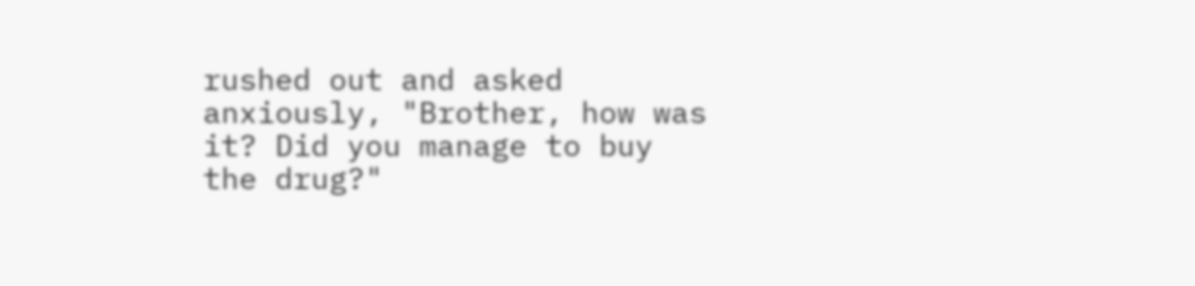rushed out and asked anxiously, "Brother, how was it? Did you manage to buy the drug?"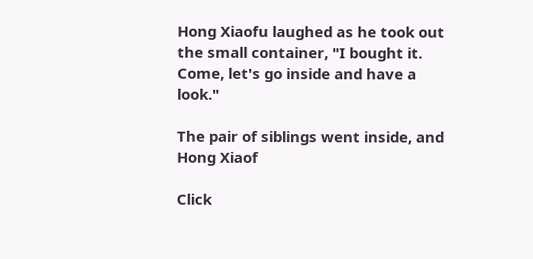Hong Xiaofu laughed as he took out the small container, "I bought it. Come, let's go inside and have a look."

The pair of siblings went inside, and Hong Xiaof

Click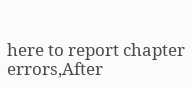here to report chapter errors,After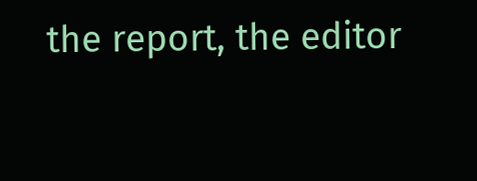the report, the editor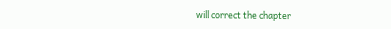will correct the chapter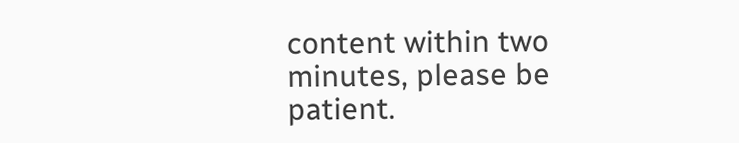content within two minutes, please be patient.